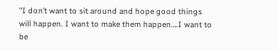"I don’t want to sit around and hope good things will happen. I want to make them happen….I want to be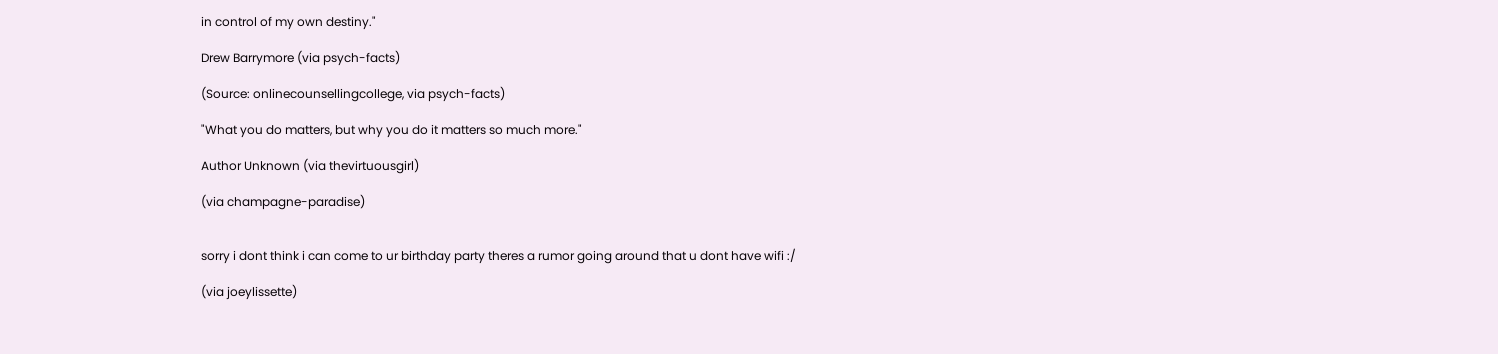in control of my own destiny."

Drew Barrymore (via psych-facts)

(Source: onlinecounsellingcollege, via psych-facts)

"What you do matters, but why you do it matters so much more."

Author Unknown (via thevirtuousgirl)

(via champagne-paradise)


sorry i dont think i can come to ur birthday party theres a rumor going around that u dont have wifi :/

(via joeylissette)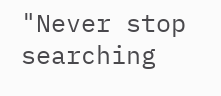"Never stop searching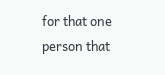for that one person that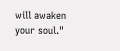will awaken your soul."